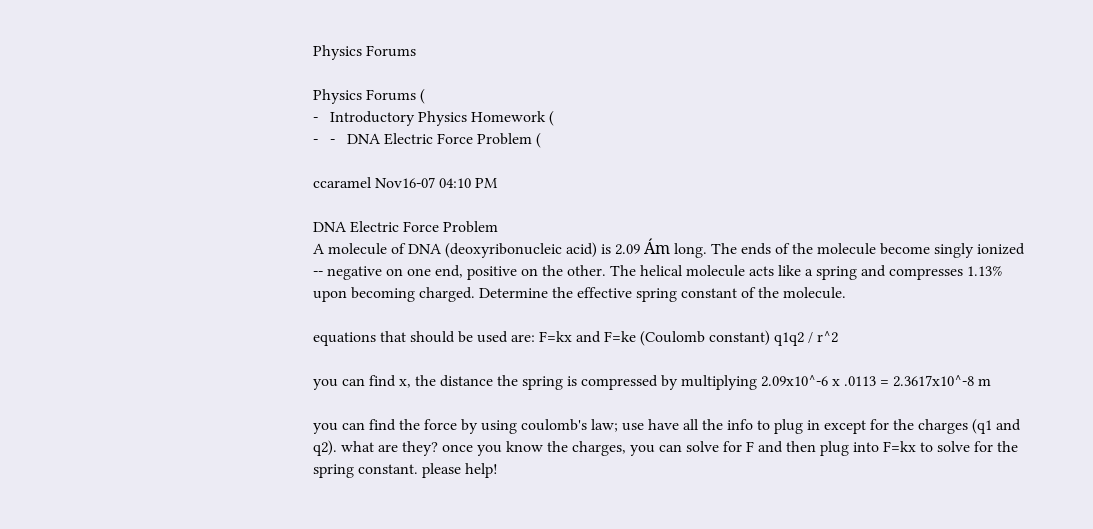Physics Forums

Physics Forums (
-   Introductory Physics Homework (
-   -   DNA Electric Force Problem (

ccaramel Nov16-07 04:10 PM

DNA Electric Force Problem
A molecule of DNA (deoxyribonucleic acid) is 2.09 Ám long. The ends of the molecule become singly ionized -- negative on one end, positive on the other. The helical molecule acts like a spring and compresses 1.13% upon becoming charged. Determine the effective spring constant of the molecule.

equations that should be used are: F=kx and F=ke (Coulomb constant) q1q2 / r^2

you can find x, the distance the spring is compressed by multiplying 2.09x10^-6 x .0113 = 2.3617x10^-8 m

you can find the force by using coulomb's law; use have all the info to plug in except for the charges (q1 and q2). what are they? once you know the charges, you can solve for F and then plug into F=kx to solve for the spring constant. please help!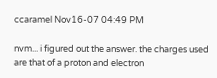ccaramel Nov16-07 04:49 PM

nvm... i figured out the answer. the charges used are that of a proton and electron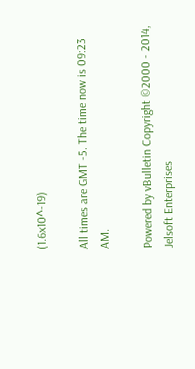(1.6x10^-19)

All times are GMT -5. The time now is 09:23 AM.

Powered by vBulletin Copyright ©2000 - 2014, Jelsoft Enterprises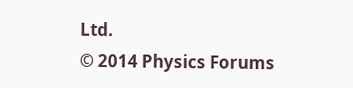Ltd.
© 2014 Physics Forums